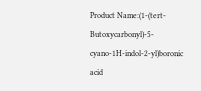Product Name:(1-(tert-Butoxycarbonyl)-5-cyano-1H-indol-2-yl)boronic acid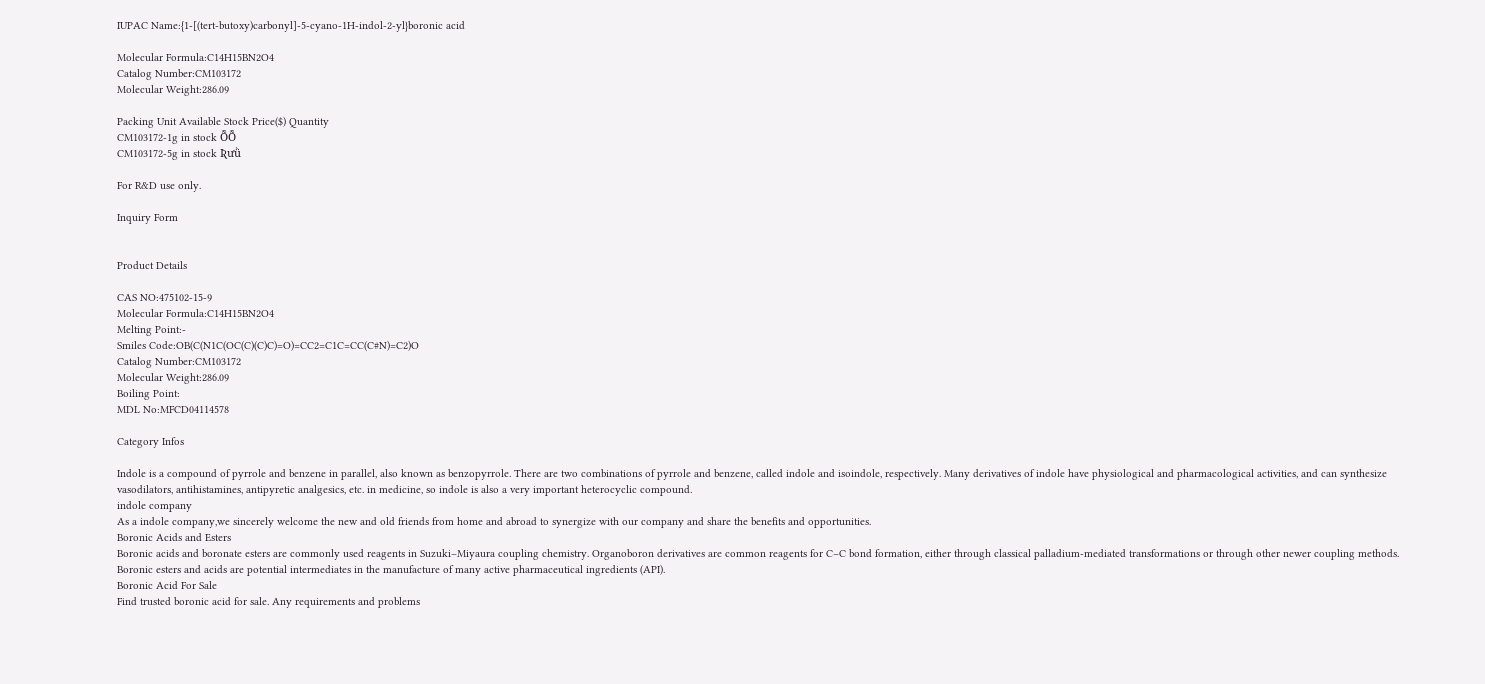IUPAC Name:{1-[(tert-butoxy)carbonyl]-5-cyano-1H-indol-2-yl}boronic acid

Molecular Formula:C14H15BN2O4
Catalog Number:CM103172
Molecular Weight:286.09

Packing Unit Available Stock Price($) Quantity
CM103172-1g in stock ȬȬ
CM103172-5g in stock Ʀưǜ

For R&D use only.

Inquiry Form


Product Details

CAS NO:475102-15-9
Molecular Formula:C14H15BN2O4
Melting Point:-
Smiles Code:OB(C(N1C(OC(C)(C)C)=O)=CC2=C1C=CC(C#N)=C2)O
Catalog Number:CM103172
Molecular Weight:286.09
Boiling Point:
MDL No:MFCD04114578

Category Infos

Indole is a compound of pyrrole and benzene in parallel, also known as benzopyrrole. There are two combinations of pyrrole and benzene, called indole and isoindole, respectively. Many derivatives of indole have physiological and pharmacological activities, and can synthesize vasodilators, antihistamines, antipyretic analgesics, etc. in medicine, so indole is also a very important heterocyclic compound.
indole company
As a indole company,we sincerely welcome the new and old friends from home and abroad to synergize with our company and share the benefits and opportunities.
Boronic Acids and Esters
Boronic acids and boronate esters are commonly used reagents in Suzuki–Miyaura coupling chemistry. Organoboron derivatives are common reagents for C–C bond formation, either through classical palladium-mediated transformations or through other newer coupling methods. Boronic esters and acids are potential intermediates in the manufacture of many active pharmaceutical ingredients (API).
Boronic Acid For Sale
Find trusted boronic acid for sale. Any requirements and problems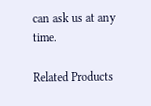can ask us at any time.

Related Products